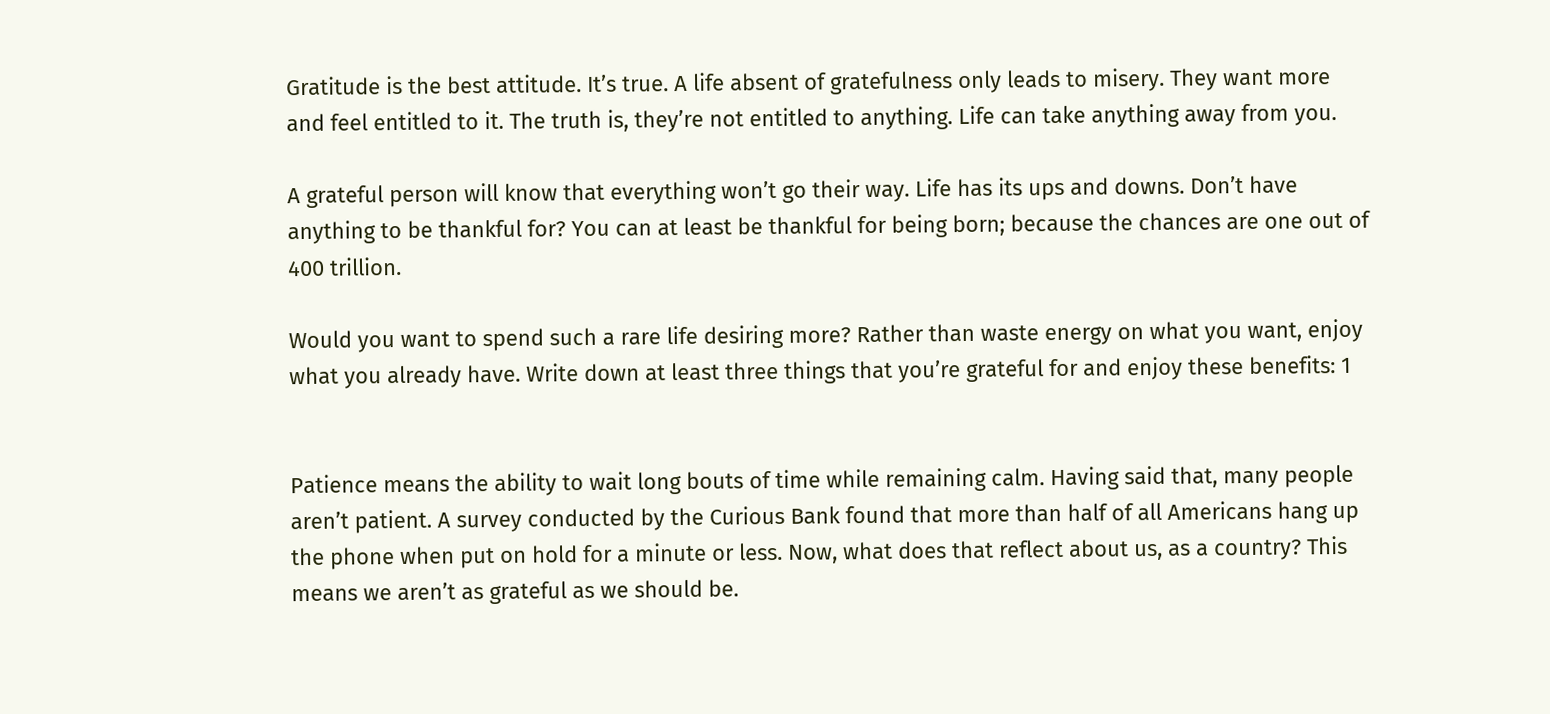Gratitude is the best attitude. It’s true. A life absent of gratefulness only leads to misery. They want more and feel entitled to it. The truth is, they’re not entitled to anything. Life can take anything away from you.

A grateful person will know that everything won’t go their way. Life has its ups and downs. Don’t have anything to be thankful for? You can at least be thankful for being born; because the chances are one out of 400 trillion.

Would you want to spend such a rare life desiring more? Rather than waste energy on what you want, enjoy what you already have. Write down at least three things that you’re grateful for and enjoy these benefits: 1


Patience means the ability to wait long bouts of time while remaining calm. Having said that, many people aren’t patient. A survey conducted by the Curious Bank found that more than half of all Americans hang up the phone when put on hold for a minute or less. Now, what does that reflect about us, as a country? This means we aren’t as grateful as we should be.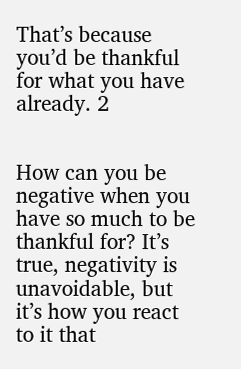That’s because you’d be thankful for what you have already. 2


How can you be negative when you have so much to be thankful for? It’s true, negativity is unavoidable, but it’s how you react to it that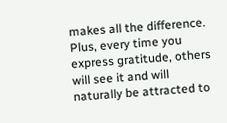makes all the difference. Plus, every time you express gratitude, others will see it and will naturally be attracted to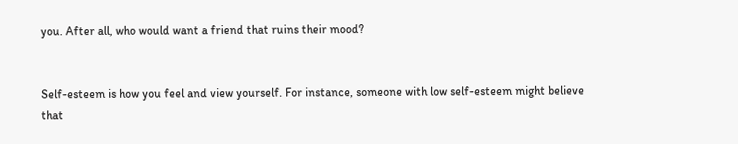you. After all, who would want a friend that ruins their mood?


Self-esteem is how you feel and view yourself. For instance, someone with low self-esteem might believe that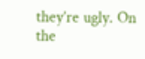they’re ugly. On the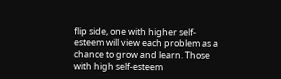flip side, one with higher self-esteem will view each problem as a chance to grow and learn. Those with high self-esteem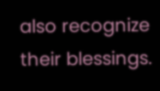also recognize their blessings.